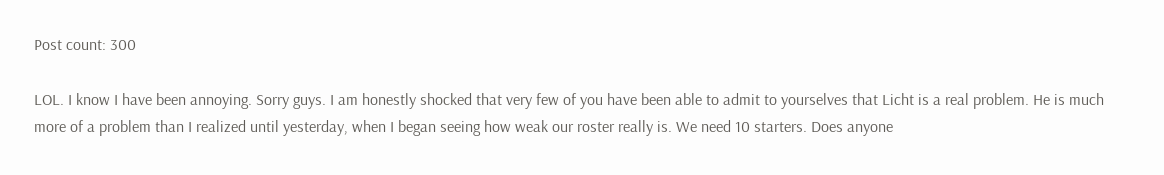Post count: 300

LOL. I know I have been annoying. Sorry guys. I am honestly shocked that very few of you have been able to admit to yourselves that Licht is a real problem. He is much more of a problem than I realized until yesterday, when I began seeing how weak our roster really is. We need 10 starters. Does anyone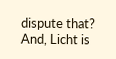dispute that? And, Licht is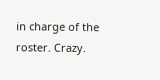in charge of the roster. Crazy.